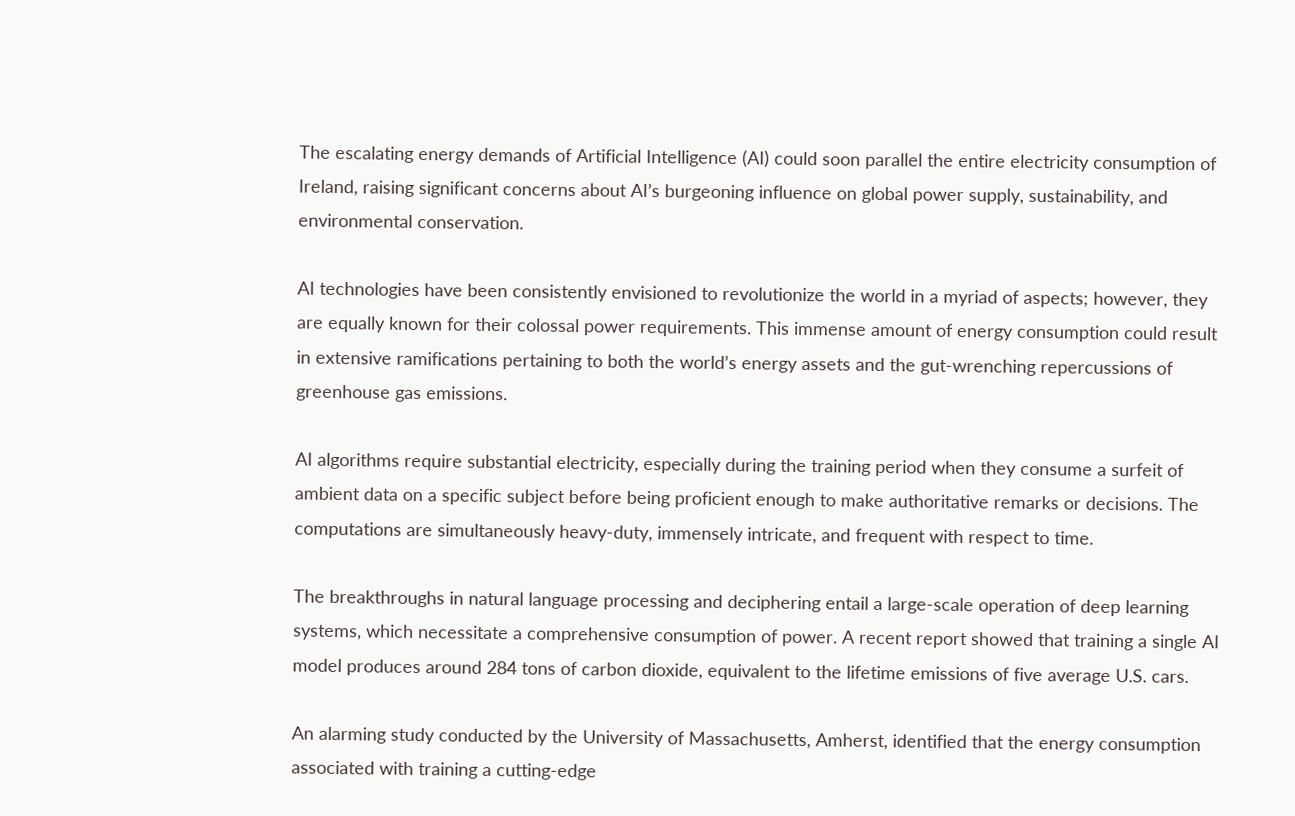The escalating energy demands of Artificial Intelligence (AI) could soon parallel the entire electricity consumption of Ireland, raising significant concerns about AI’s burgeoning influence on global power supply, sustainability, and environmental conservation.

AI technologies have been consistently envisioned to revolutionize the world in a myriad of aspects; however, they are equally known for their colossal power requirements. This immense amount of energy consumption could result in extensive ramifications pertaining to both the world’s energy assets and the gut-wrenching repercussions of greenhouse gas emissions.

AI algorithms require substantial electricity, especially during the training period when they consume a surfeit of ambient data on a specific subject before being proficient enough to make authoritative remarks or decisions. The computations are simultaneously heavy-duty, immensely intricate, and frequent with respect to time.

The breakthroughs in natural language processing and deciphering entail a large-scale operation of deep learning systems, which necessitate a comprehensive consumption of power. A recent report showed that training a single AI model produces around 284 tons of carbon dioxide, equivalent to the lifetime emissions of five average U.S. cars.

An alarming study conducted by the University of Massachusetts, Amherst, identified that the energy consumption associated with training a cutting-edge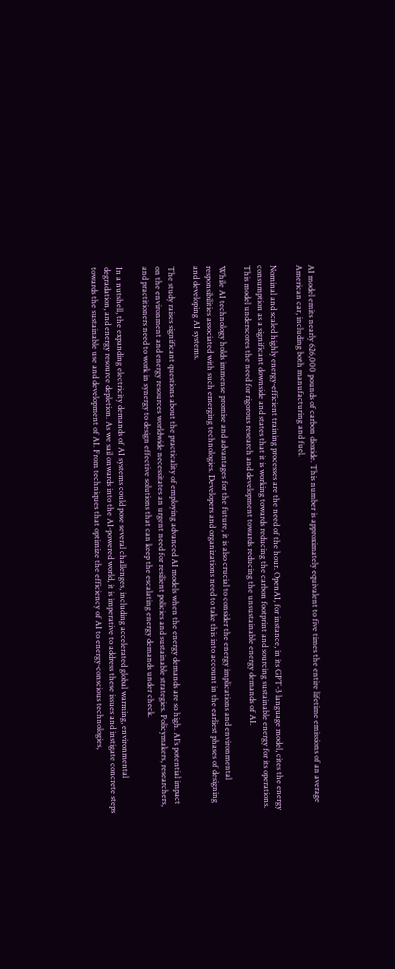AI model emits nearly 626,000 pounds of carbon dioxide. This number is approximately equivalent to five times the entire lifetime emissions of an average American car, including both manufacturing and fuel.

Nominal and scaled highly energy-efficient training processes are the need of the hour. OpenAI, for instance, in its GPT-3 language model, cites the energy consumption as a significant downside and states that it is working towards reducing the carbon footprint and sourcing sustainable energy for its operations. This model underscores the need for rigorous research and development towards reducing the unsustainable energy demands of AI.

While AI technology holds immense promise and advantages for the future, it is also crucial to consider the energy implications and environmental responsibilities associated with such emerging technologies. Developers and organizations need to take this into account in the earliest phases of designing and developing AI systems.

The study raises significant questions about the practicality of employing advanced AI models when the energy demands are so high. AI’s potential impact on the environment and energy resources worldwide necessitates an urgent need for resilient policies and sustainable strategies. Policymakers, researchers, and practitioners need to work in synergy to design effective solutions that can keep the escalating energy demands under check.

In a nutshell, the expanding electricity demands of AI systems could pose several challenges, including accelerated global warming, environmental degradation, and energy resource depletion. As we sail onwards into the AI-powered world, it is imperative to address these issues and instigate concrete steps towards the sustainable use and development of AI. From techniques that optimize the efficiency of AI to energy-conscious technologies,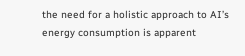the need for a holistic approach to AI’s energy consumption is apparent